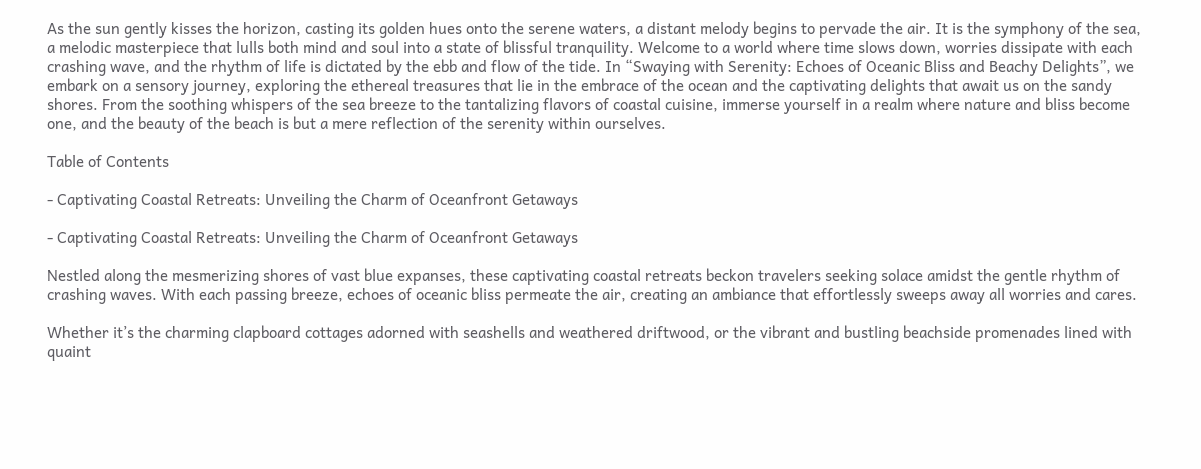As the sun gently kisses the horizon, casting its golden hues onto the serene waters, a distant melody begins to pervade the air. It is the symphony of the sea, a melodic masterpiece that lulls both mind and soul into a state of blissful tranquility. Welcome to a world where time slows down, worries dissipate with each crashing wave, and the rhythm of life is dictated by the ebb and flow of the tide. In “Swaying with Serenity: Echoes of Oceanic Bliss and Beachy Delights”, we embark on a sensory journey, exploring the ethereal treasures that lie in the embrace of the ocean and the captivating delights that await us on the sandy shores. From the soothing whispers of the sea breeze to the tantalizing flavors of coastal cuisine, immerse yourself in a realm where nature and bliss become one, and the beauty of the beach is but a mere reflection of the serenity within ourselves.

Table of Contents

- Captivating Coastal Retreats: Unveiling the Charm of Oceanfront Getaways

- Captivating Coastal Retreats: Unveiling the Charm of Oceanfront Getaways

Nestled along the mesmerizing shores of vast blue expanses, these captivating coastal retreats beckon travelers seeking solace amidst the gentle rhythm of crashing waves. With each passing breeze, echoes of oceanic bliss permeate the air, creating an ambiance that effortlessly sweeps away all worries and cares.

Whether it’s the charming clapboard cottages adorned with seashells and weathered driftwood, or the vibrant and bustling beachside promenades lined with quaint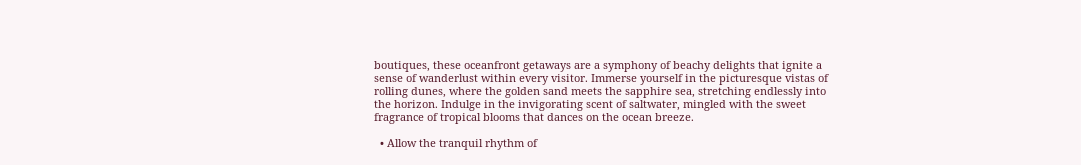boutiques, these oceanfront getaways are a symphony of beachy delights that ignite a sense of wanderlust within every visitor. Immerse yourself in the picturesque vistas of rolling dunes, where the golden sand meets the sapphire sea, stretching endlessly into the horizon. Indulge in the invigorating scent of saltwater, mingled with the sweet fragrance of tropical blooms that dances on the ocean breeze.

  • Allow the tranquil rhythm of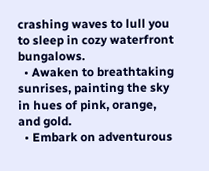crashing waves to lull you to sleep in cozy waterfront bungalows.
  • Awaken to breathtaking sunrises, painting the sky in hues of pink, orange, and gold.
  • Embark on adventurous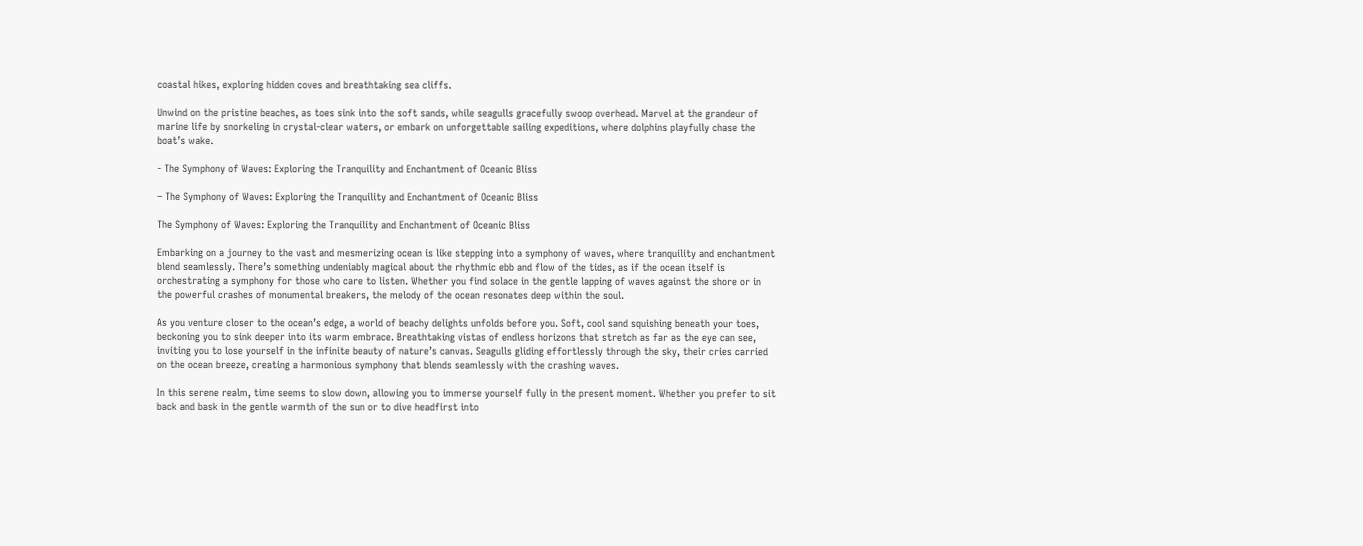coastal hikes, exploring hidden coves and breathtaking sea cliffs.

Unwind on the pristine beaches, as toes sink into the soft sands, while seagulls gracefully swoop overhead. Marvel at the grandeur of marine life by snorkeling in crystal-clear waters, or embark on unforgettable sailing expeditions, where dolphins playfully chase the boat’s wake.

- The Symphony of Waves: Exploring the Tranquility and Enchantment of Oceanic Bliss

– The Symphony of Waves: Exploring the Tranquility and Enchantment of Oceanic Bliss

The Symphony of Waves: Exploring the Tranquility and Enchantment of Oceanic Bliss

Embarking on a journey to the vast and mesmerizing ocean is like stepping into a symphony of waves, where tranquility and enchantment blend seamlessly. There’s something undeniably magical about the rhythmic ebb and flow of the tides, as if the ocean itself is orchestrating a symphony for those who care to listen. Whether you find solace in the gentle lapping of waves against the shore or in the powerful crashes of monumental breakers, the melody of the ocean resonates deep within the soul.

As you venture closer to the ocean’s edge, a world of beachy delights unfolds before you. Soft, cool sand squishing beneath your toes, beckoning you to sink deeper into its warm embrace. Breathtaking vistas of endless horizons that stretch as far as the eye can see, inviting you to lose yourself in the infinite beauty of nature’s canvas. Seagulls gliding effortlessly through the sky, their cries carried on the ocean breeze, creating a harmonious symphony that blends seamlessly with the crashing waves.

In this serene realm, time seems to slow down, allowing you to immerse yourself fully in the present moment. Whether you prefer to sit back and bask in the gentle warmth of the sun or to dive headfirst into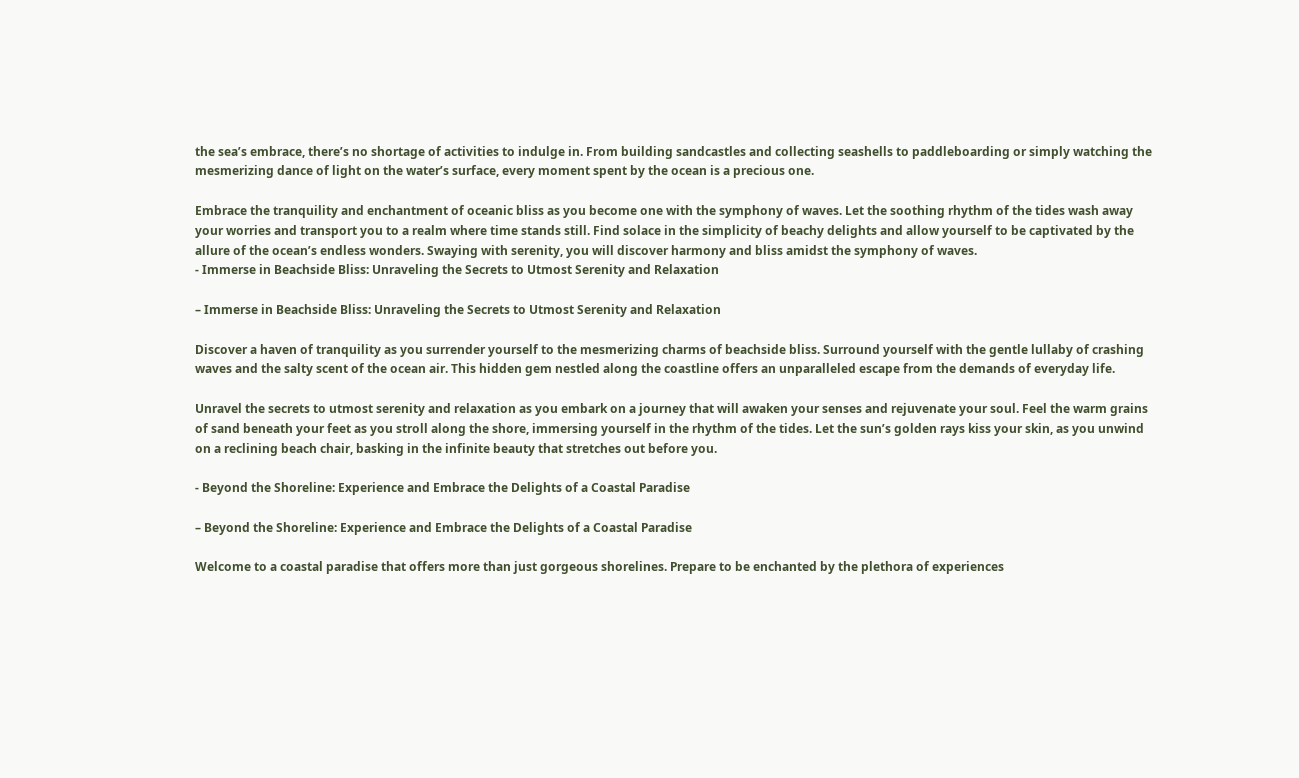the sea’s embrace, there’s no shortage of activities to indulge in. From building sandcastles and collecting seashells to paddleboarding or simply watching the mesmerizing dance of light on the water’s surface, every moment spent by the ocean is a precious one.

Embrace the tranquility and enchantment of oceanic bliss as you become one with the symphony of waves. Let the soothing rhythm of the tides wash away your worries and transport you to a realm where time stands still. Find solace in the simplicity of beachy delights and allow yourself to be captivated by the allure of the ocean’s endless wonders. Swaying with serenity, you will discover harmony and bliss amidst the symphony of waves.
- Immerse in Beachside Bliss: Unraveling the Secrets to Utmost Serenity and Relaxation

– Immerse in Beachside Bliss: Unraveling the Secrets to Utmost Serenity and Relaxation

Discover a haven of tranquility as you surrender yourself to the mesmerizing charms of beachside bliss. Surround yourself with the gentle lullaby of crashing waves and the salty scent of the ocean air. This hidden gem nestled along the coastline offers an unparalleled escape from the demands of everyday life.

Unravel the secrets to utmost serenity and relaxation as you embark on a journey that will awaken your senses and rejuvenate your soul. Feel the warm grains of sand beneath your feet as you stroll along the shore, immersing yourself in the rhythm of the tides. Let the sun’s golden rays kiss your skin, as you unwind on a reclining beach chair, basking in the infinite beauty that stretches out before you.

- Beyond the Shoreline: Experience and Embrace the Delights of a Coastal Paradise

– Beyond the Shoreline: Experience and Embrace the Delights of a Coastal Paradise

Welcome to a coastal paradise that offers more than just gorgeous shorelines. Prepare to be enchanted by the plethora of experiences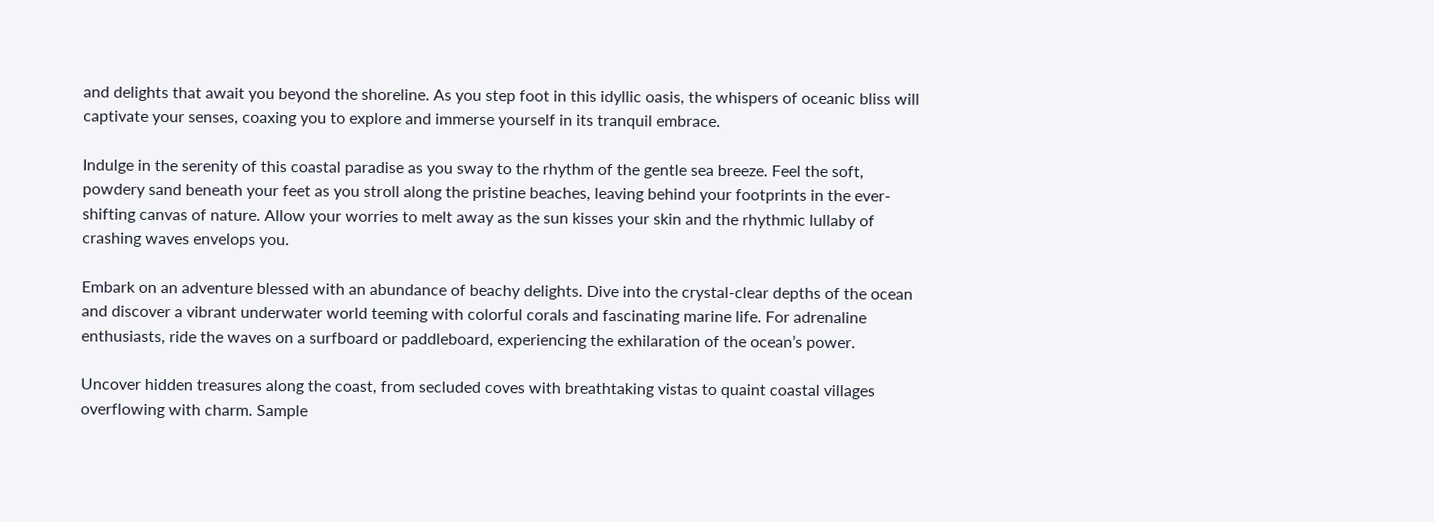and delights that await you beyond the shoreline. As you step foot in this idyllic oasis, the whispers of oceanic bliss will captivate your senses, coaxing you to explore and immerse yourself in its tranquil embrace.

Indulge in the serenity of this coastal paradise as you sway to the rhythm of the gentle sea breeze. Feel the soft, powdery sand beneath your feet as you stroll along the pristine beaches, leaving behind your footprints in the ever-shifting canvas of nature. Allow your worries to melt away as the sun kisses your skin and the rhythmic lullaby of crashing waves envelops you.

Embark on an adventure blessed with an abundance of beachy delights. Dive into the crystal-clear depths of the ocean and discover a vibrant underwater world teeming with colorful corals and fascinating marine life. For adrenaline enthusiasts, ride the waves on a surfboard or paddleboard, experiencing the exhilaration of the ocean’s power.

Uncover hidden treasures along the coast, from secluded coves with breathtaking vistas to quaint coastal villages overflowing with charm. Sample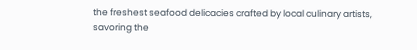the freshest seafood delicacies crafted by local culinary artists, savoring the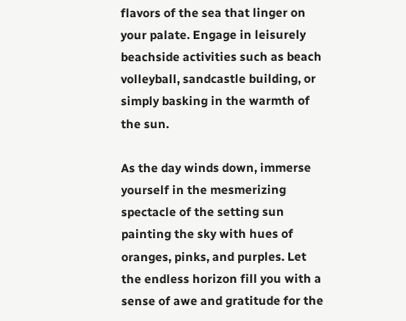flavors of the sea that linger on your palate. Engage in leisurely beachside activities such as beach volleyball, sandcastle building, or simply basking in the warmth of the sun.

As the day winds down, immerse yourself in the mesmerizing spectacle of the setting sun painting the sky with hues of oranges, pinks, and purples. Let the endless horizon fill you with a sense of awe and gratitude for the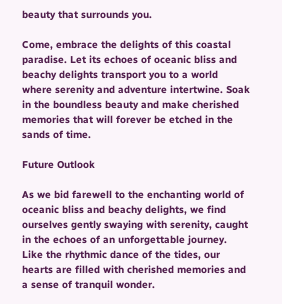beauty that surrounds you.

Come, embrace the delights of this coastal paradise. Let its echoes of oceanic bliss and beachy delights transport you to a world where serenity and adventure intertwine. Soak in the boundless beauty and make cherished memories that will forever be etched in the sands of time.

Future Outlook

As we bid farewell to the enchanting world of oceanic bliss and beachy delights, we find ourselves gently swaying with serenity, caught in the echoes of an unforgettable journey. Like the rhythmic dance of the tides, our hearts are filled with cherished memories and a sense of tranquil wonder.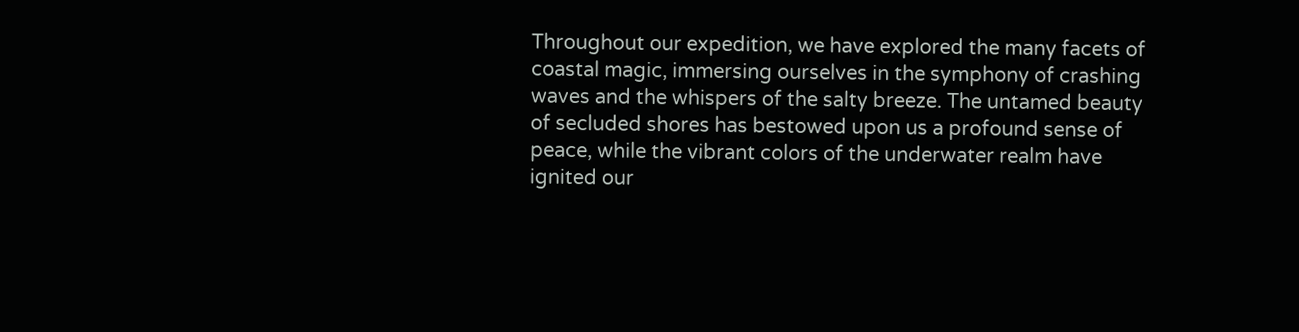Throughout our expedition, we have explored the many facets of coastal magic, immersing ourselves in the symphony of crashing waves and the whispers of the salty breeze. The untamed beauty of secluded shores has bestowed upon us a profound sense of peace, while the vibrant colors of the underwater realm have ignited our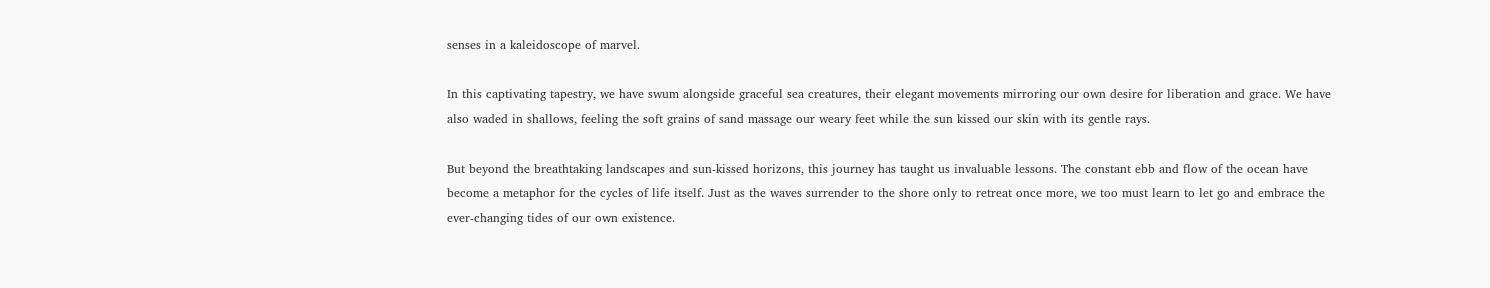senses in a kaleidoscope of marvel.

In this captivating tapestry, we have swum alongside graceful sea creatures, their elegant movements mirroring our own desire for liberation and grace. We have also waded in shallows, feeling the soft grains of sand massage our weary feet while the sun kissed our skin with its gentle rays.

But beyond the breathtaking landscapes and sun-kissed horizons, this journey has taught us invaluable lessons. The constant ebb and flow of the ocean have become a metaphor for the cycles of life itself. Just as the waves surrender to the shore only to retreat once more, we too must learn to let go and embrace the ever-changing tides of our own existence.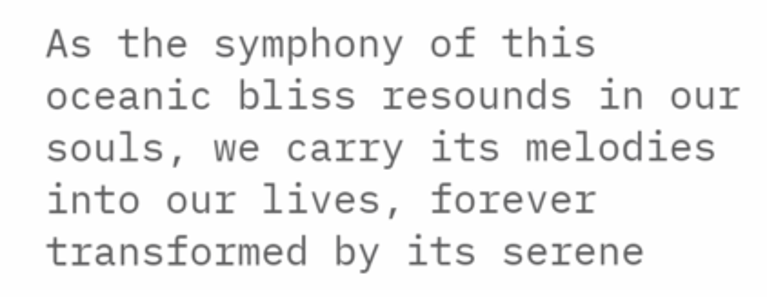As the symphony of this oceanic bliss resounds in our souls, we carry its melodies into our lives, forever transformed by its serene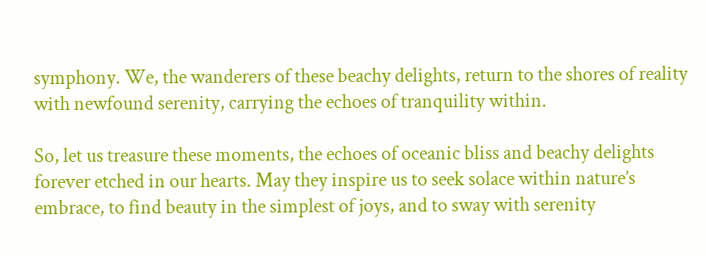symphony. We, the wanderers of these beachy delights, return to the shores of reality with newfound serenity, carrying the echoes of tranquility within.

So, let us treasure these moments, the echoes of oceanic bliss and beachy delights forever etched in our hearts. May they inspire us to seek solace within nature’s embrace, to find beauty in the simplest of joys, and to sway with serenity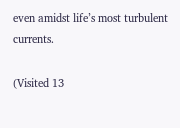even amidst life’s most turbulent currents.

(Visited 13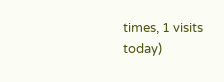times, 1 visits today)